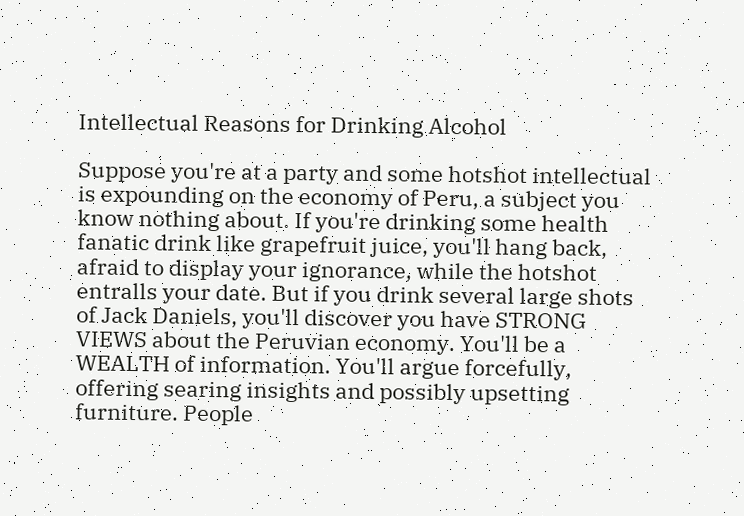Intellectual Reasons for Drinking Alcohol

Suppose you're at a party and some hotshot intellectual is expounding on the economy of Peru, a subject you know nothing about. If you're drinking some health fanatic drink like grapefruit juice, you'll hang back, afraid to display your ignorance, while the hotshot entralls your date. But if you drink several large shots of Jack Daniels, you'll discover you have STRONG VIEWS about the Peruvian economy. You'll be a WEALTH of information. You'll argue forcefully, offering searing insights and possibly upsetting furniture. People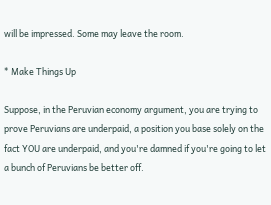will be impressed. Some may leave the room.

* Make Things Up

Suppose, in the Peruvian economy argument, you are trying to prove Peruvians are underpaid, a position you base solely on the fact YOU are underpaid, and you're damned if you're going to let a bunch of Peruvians be better off.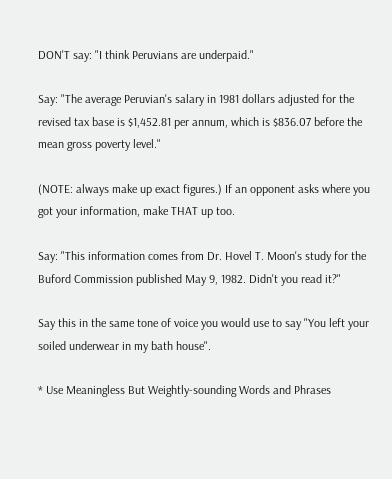DON'T say: "I think Peruvians are underpaid."

Say: "The average Peruvian's salary in 1981 dollars adjusted for the revised tax base is $1,452.81 per annum, which is $836.07 before the mean gross poverty level."

(NOTE: always make up exact figures.) If an opponent asks where you got your information, make THAT up too.

Say: "This information comes from Dr. Hovel T. Moon's study for the Buford Commission published May 9, 1982. Didn't you read it?"

Say this in the same tone of voice you would use to say "You left your soiled underwear in my bath house".

* Use Meaningless But Weightly-sounding Words and Phrases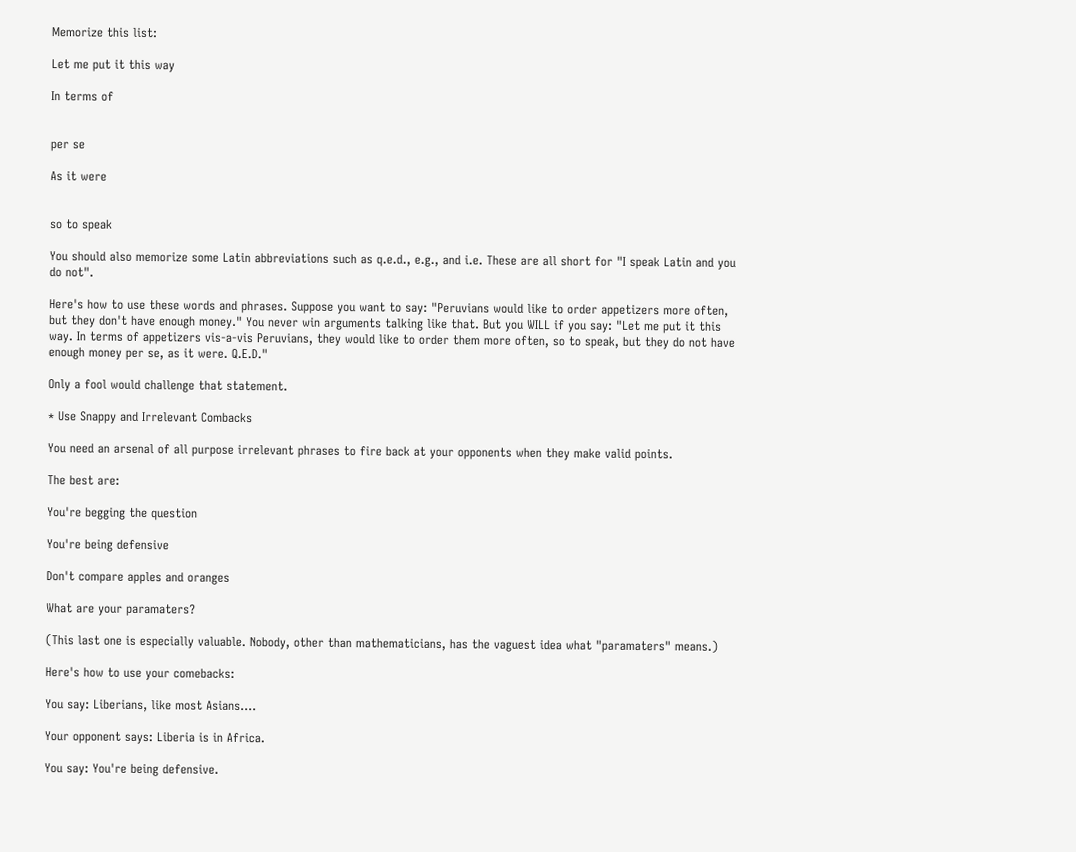Memorize this list:

Let me put it this way

In terms of


per se

As it were


so to speak

You should also memorize some Latin abbreviations such as q.e.d., e.g., and i.e. These are all short for "I speak Latin and you do not".

Here's how to use these words and phrases. Suppose you want to say: "Peruvians would like to order appetizers more often, but they don't have enough money." You never win arguments talking like that. But you WILL if you say: "Let me put it this way. In terms of appetizers vis-a-vis Peruvians, they would like to order them more often, so to speak, but they do not have enough money per se, as it were. Q.E.D."

Only a fool would challenge that statement.

* Use Snappy and Irrelevant Combacks

You need an arsenal of all purpose irrelevant phrases to fire back at your opponents when they make valid points.

The best are:

You're begging the question

You're being defensive

Don't compare apples and oranges

What are your paramaters?

(This last one is especially valuable. Nobody, other than mathematicians, has the vaguest idea what "paramaters" means.)

Here's how to use your comebacks:

You say: Liberians, like most Asians....

Your opponent says: Liberia is in Africa.

You say: You're being defensive.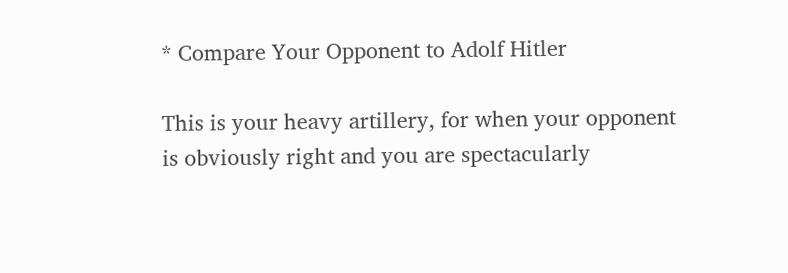* Compare Your Opponent to Adolf Hitler

This is your heavy artillery, for when your opponent is obviously right and you are spectacularly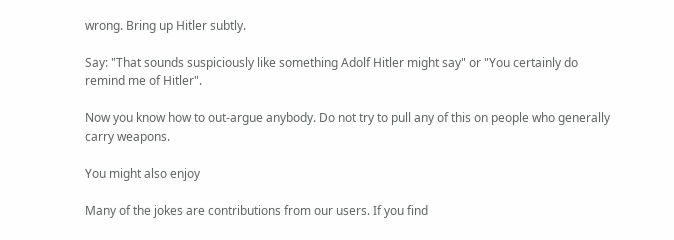wrong. Bring up Hitler subtly.

Say: "That sounds suspiciously like something Adolf Hitler might say" or "You certainly do remind me of Hitler".

Now you know how to out-argue anybody. Do not try to pull any of this on people who generally carry weapons.

You might also enjoy

Many of the jokes are contributions from our users. If you find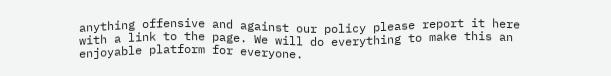anything offensive and against our policy please report it here with a link to the page. We will do everything to make this an enjoyable platform for everyone.